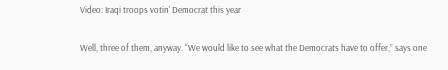Video: Iraqi troops votin' Democrat this year

Well, three of them, anyway. “We would like to see what the Democrats have to offer,” says one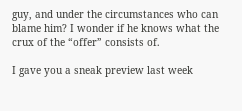guy, and under the circumstances who can blame him? I wonder if he knows what the crux of the “offer” consists of.

I gave you a sneak preview last week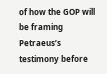of how the GOP will be framing Petraeus’s testimony before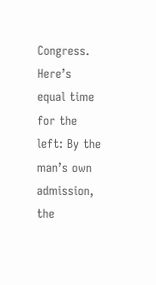Congress. Here’s equal time for the left: By the man’s own admission, the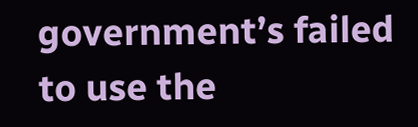government’s failed to use the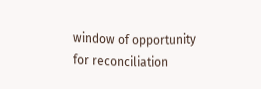window of opportunity for reconciliation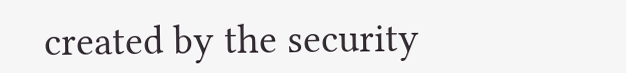created by the security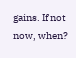gains. If not now, when?